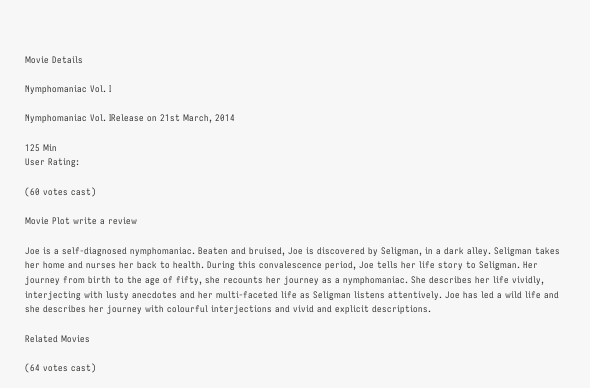Movie Details

Nymphomaniac Vol. I

Nymphomaniac Vol. IRelease on 21st March, 2014

125 Min
User Rating:

(60 votes cast)

Movie Plot write a review

Joe is a self-diagnosed nymphomaniac. Beaten and bruised, Joe is discovered by Seligman, in a dark alley. Seligman takes her home and nurses her back to health. During this convalescence period, Joe tells her life story to Seligman. Her journey from birth to the age of fifty, she recounts her journey as a nymphomaniac. She describes her life vividly, interjecting with lusty anecdotes and her multi-faceted life as Seligman listens attentively. Joe has led a wild life and she describes her journey with colourful interjections and vivid and explicit descriptions.

Related Movies

(64 votes cast)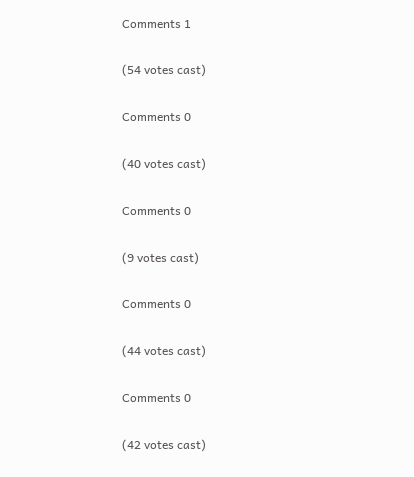Comments 1

(54 votes cast)

Comments 0

(40 votes cast)

Comments 0

(9 votes cast)

Comments 0

(44 votes cast)

Comments 0

(42 votes cast)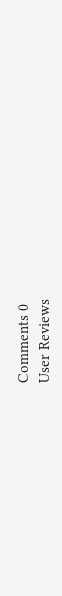Comments 0
User Reviews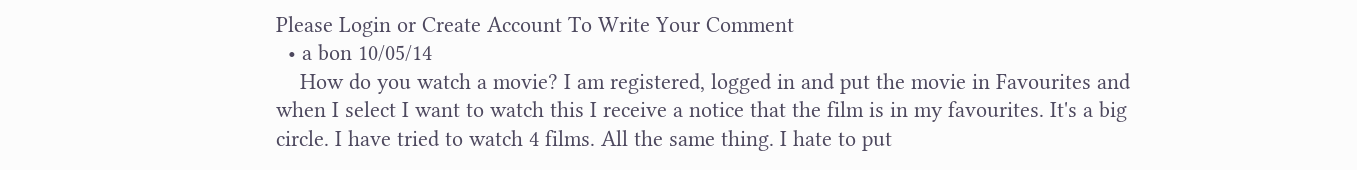Please Login or Create Account To Write Your Comment
  • a bon 10/05/14
    How do you watch a movie? I am registered, logged in and put the movie in Favourites and when I select I want to watch this I receive a notice that the film is in my favourites. It's a big circle. I have tried to watch 4 films. All the same thing. I hate to put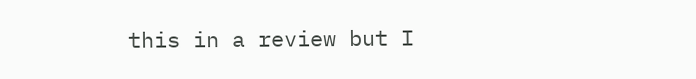this in a review but I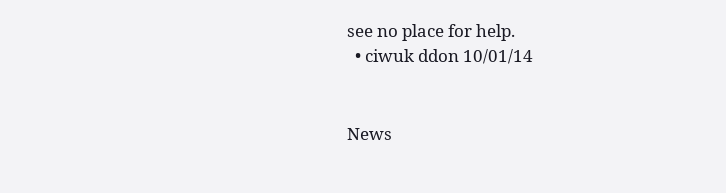see no place for help.
  • ciwuk ddon 10/01/14


News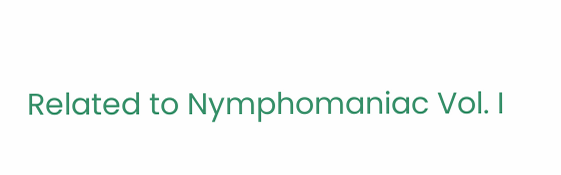Related to Nymphomaniac Vol. I